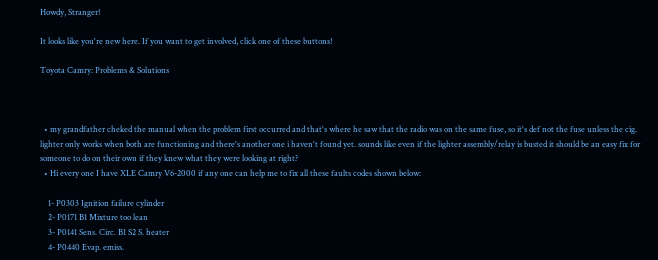Howdy, Stranger!

It looks like you're new here. If you want to get involved, click one of these buttons!

Toyota Camry: Problems & Solutions



  • my grandfather cheked the manual when the problem first occurred and that's where he saw that the radio was on the same fuse, so it's def not the fuse unless the cig. lighter only works when both are functioning and there's another one i haven't found yet. sounds like even if the lighter assembly/relay is busted it should be an easy fix for someone to do on their own if they knew what they were looking at right?
  • Hi every one I have XLE Camry V6-2000 if any one can help me to fix all these faults codes shown below:

    1- P0303 Ignition failure cylinder
    2- P0171 B1 Mixture too lean
    3- P0141 Sens. Circ. B1 S2 S. heater
    4- P0440 Evap. emiss.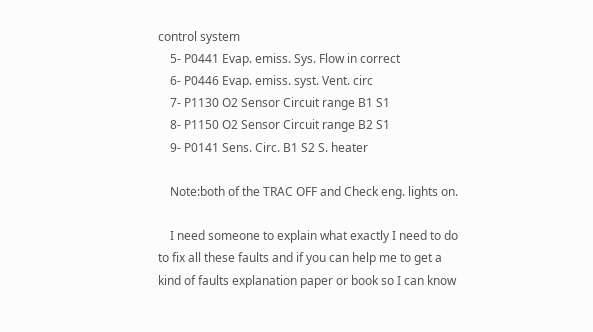control system
    5- P0441 Evap. emiss. Sys. Flow in correct
    6- P0446 Evap. emiss. syst. Vent. circ
    7- P1130 O2 Sensor Circuit range B1 S1
    8- P1150 O2 Sensor Circuit range B2 S1
    9- P0141 Sens. Circ. B1 S2 S. heater

    Note:both of the TRAC OFF and Check eng. lights on.

    I need someone to explain what exactly I need to do to fix all these faults and if you can help me to get a kind of faults explanation paper or book so I can know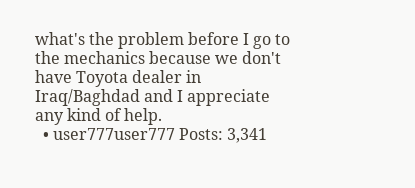what's the problem before I go to the mechanics because we don't have Toyota dealer in Iraq/Baghdad and I appreciate any kind of help.
  • user777user777 Posts: 3,341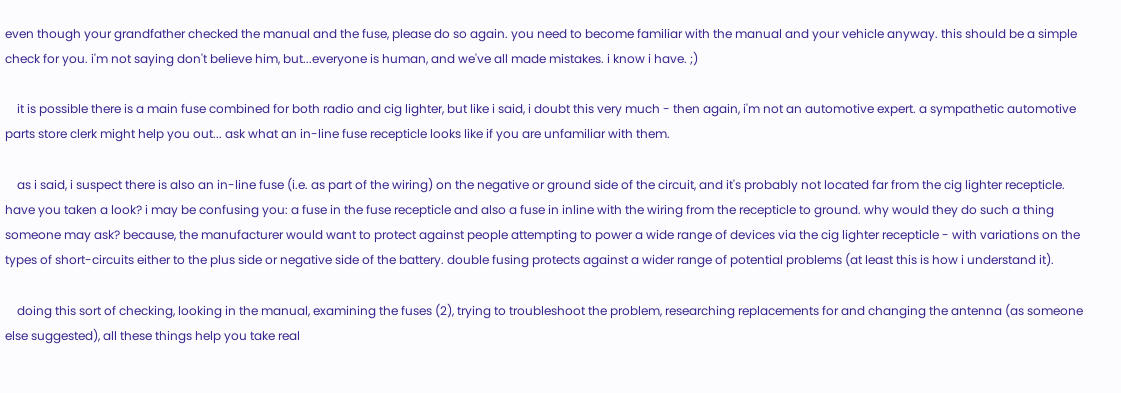even though your grandfather checked the manual and the fuse, please do so again. you need to become familiar with the manual and your vehicle anyway. this should be a simple check for you. i'm not saying don't believe him, but...everyone is human, and we've all made mistakes. i know i have. ;)

    it is possible there is a main fuse combined for both radio and cig lighter, but like i said, i doubt this very much - then again, i'm not an automotive expert. a sympathetic automotive parts store clerk might help you out... ask what an in-line fuse recepticle looks like if you are unfamiliar with them.

    as i said, i suspect there is also an in-line fuse (i.e. as part of the wiring) on the negative or ground side of the circuit, and it's probably not located far from the cig lighter recepticle. have you taken a look? i may be confusing you: a fuse in the fuse recepticle and also a fuse in inline with the wiring from the recepticle to ground. why would they do such a thing someone may ask? because, the manufacturer would want to protect against people attempting to power a wide range of devices via the cig lighter recepticle - with variations on the types of short-circuits either to the plus side or negative side of the battery. double fusing protects against a wider range of potential problems (at least this is how i understand it).

    doing this sort of checking, looking in the manual, examining the fuses (2), trying to troubleshoot the problem, researching replacements for and changing the antenna (as someone else suggested), all these things help you take real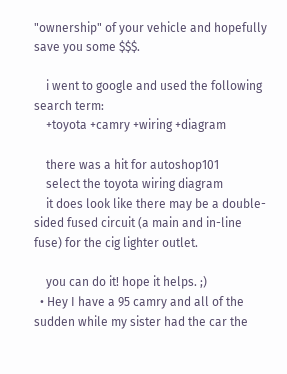"ownership" of your vehicle and hopefully save you some $$$.

    i went to google and used the following search term:
    +toyota +camry +wiring +diagram

    there was a hit for autoshop101
    select the toyota wiring diagram
    it does look like there may be a double-sided fused circuit (a main and in-line fuse) for the cig lighter outlet.

    you can do it! hope it helps. ;)
  • Hey I have a 95 camry and all of the sudden while my sister had the car the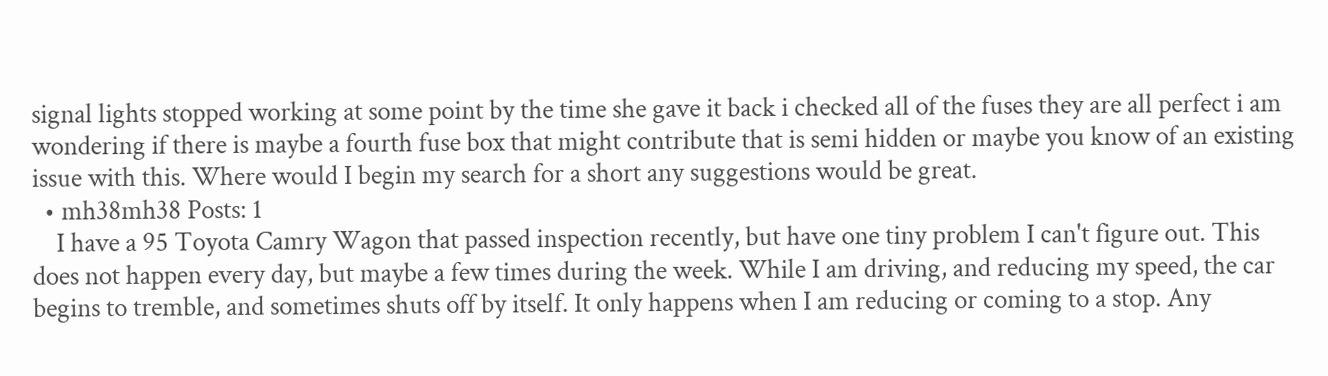signal lights stopped working at some point by the time she gave it back i checked all of the fuses they are all perfect i am wondering if there is maybe a fourth fuse box that might contribute that is semi hidden or maybe you know of an existing issue with this. Where would I begin my search for a short any suggestions would be great.
  • mh38mh38 Posts: 1
    I have a 95 Toyota Camry Wagon that passed inspection recently, but have one tiny problem I can't figure out. This does not happen every day, but maybe a few times during the week. While I am driving, and reducing my speed, the car begins to tremble, and sometimes shuts off by itself. It only happens when I am reducing or coming to a stop. Any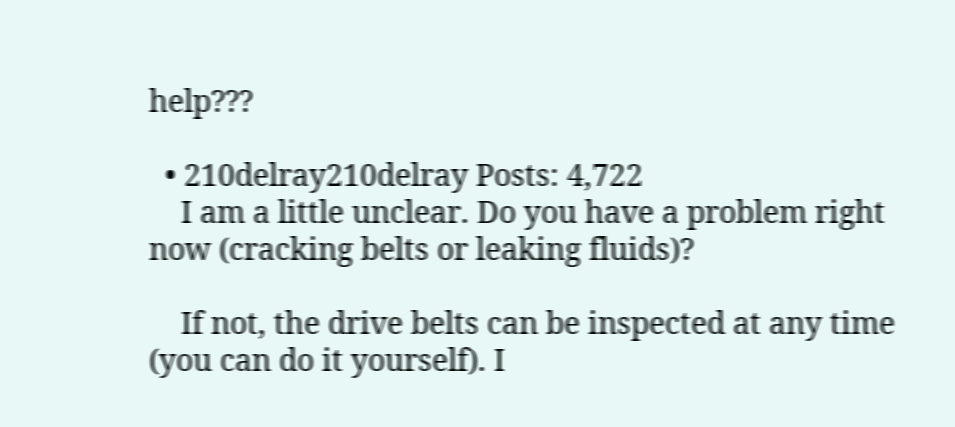help???

  • 210delray210delray Posts: 4,722
    I am a little unclear. Do you have a problem right now (cracking belts or leaking fluids)?

    If not, the drive belts can be inspected at any time (you can do it yourself). I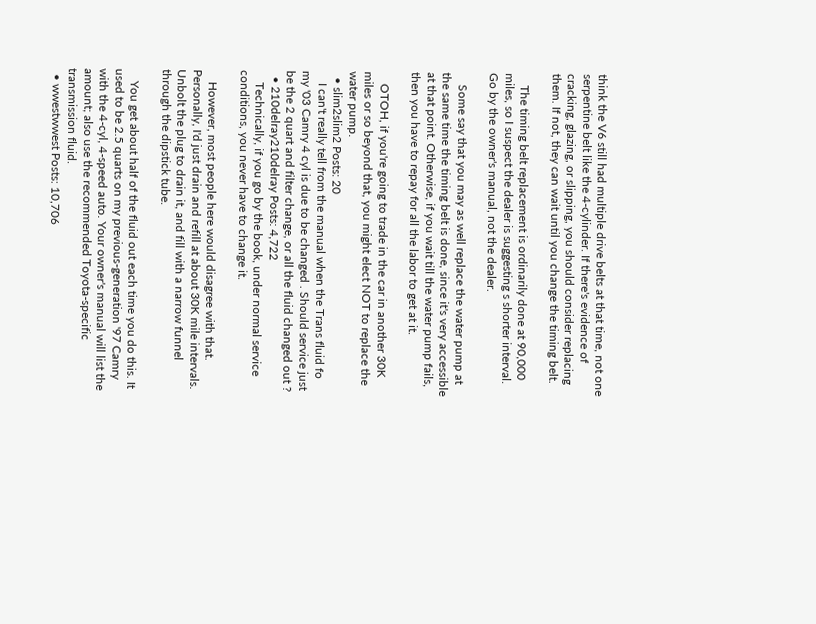think the V6 still had multiple drive belts at that time, not one serpentine belt like the 4-cylinder. If there's evidence of cracking, glazing, or slipping, you should consider replacing them. If not, they can wait until you change the timing belt.

    The timing belt replacement is ordinarily done at 90,000 miles, so I suspect the dealer is suggesting s shorter interval. Go by the owner's manual, not the dealer.

    Some say that you may as well replace the water pump at the same time the timing belt is done, since it's very accessible at that point. Otherwise, if you wait till the water pump fails, then you have to repay for all the labor to get at it.

    OTOH, if you're going to trade in the car in another 30K miles or so beyond that, you might elect NOT to replace the water pump.
  • slim2slim2 Posts: 20
    I can't really tell from the manual when the Trans fluid fo my '03 Camry 4 cyl is due to be changed . Should service just be the 2 quart and filter change, or all the fluid changed out ?
  • 210delray210delray Posts: 4,722
    Technically, if you go by the book, under normal service conditions, you never have to change it.

    However, most people here would disagree with that. Personally, I'd just drain and refill at about 30K mile intervals. Unbolt the plug to drain it, and fill with a narrow funnel through the dipstick tube.

    You get about half of the fluid out each time you do this. It used to be 2.5 quarts on my previous-generation '97 Camry with the 4-cyl, 4-speed auto. Your owner's manual will list the amount; also use the recommended Toyota-specific transmission fluid.
  • wwestwwest Posts: 10,706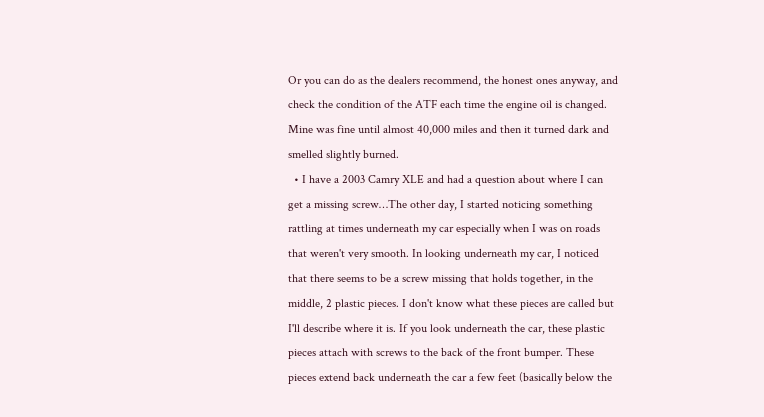Or you can do as the dealers recommend, the honest ones anyway, and check the condition of the ATF each time the engine oil is changed. Mine was fine until almost 40,000 miles and then it turned dark and smelled slightly burned.
  • I have a 2003 Camry XLE and had a question about where I can get a missing screw…The other day, I started noticing something rattling at times underneath my car especially when I was on roads that weren't very smooth. In looking underneath my car, I noticed that there seems to be a screw missing that holds together, in the middle, 2 plastic pieces. I don't know what these pieces are called but I'll describe where it is. If you look underneath the car, these plastic pieces attach with screws to the back of the front bumper. These pieces extend back underneath the car a few feet (basically below the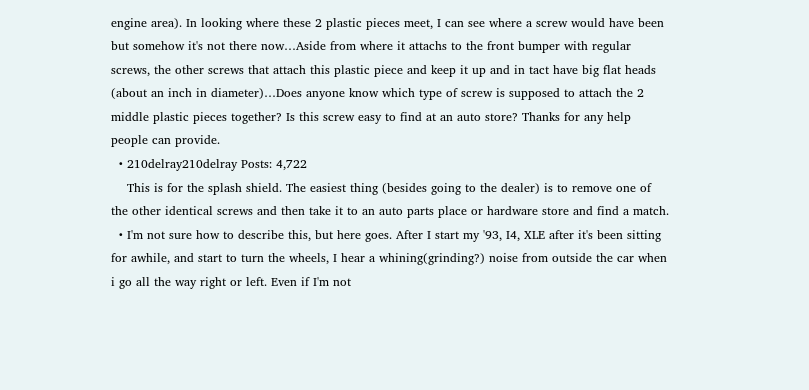engine area). In looking where these 2 plastic pieces meet, I can see where a screw would have been but somehow it's not there now…Aside from where it attachs to the front bumper with regular screws, the other screws that attach this plastic piece and keep it up and in tact have big flat heads (about an inch in diameter)…Does anyone know which type of screw is supposed to attach the 2 middle plastic pieces together? Is this screw easy to find at an auto store? Thanks for any help people can provide.
  • 210delray210delray Posts: 4,722
    This is for the splash shield. The easiest thing (besides going to the dealer) is to remove one of the other identical screws and then take it to an auto parts place or hardware store and find a match.
  • I'm not sure how to describe this, but here goes. After I start my '93, I4, XLE after it's been sitting for awhile, and start to turn the wheels, I hear a whining(grinding?) noise from outside the car when i go all the way right or left. Even if I'm not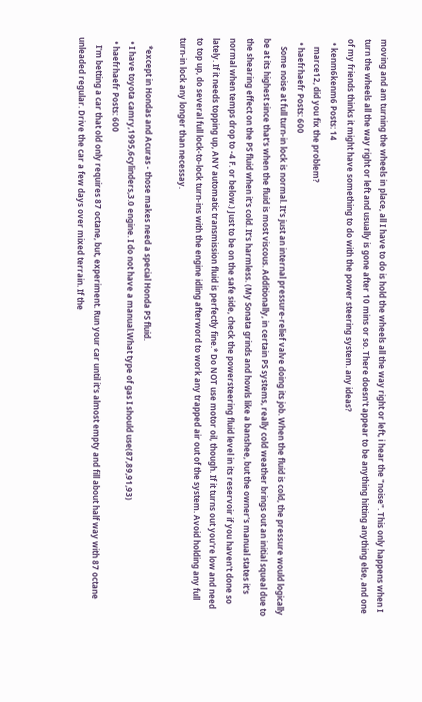moving and am turning the wheels in place, all I have to do is hold the wheels all the way right or left, i hear the "noise". This only happens when I turn the wheels all the way right or left and usually is gone after 10 mins or so. There doesn't appear to be anything hitting anything else, and one of my friends thinks it might have something to do with the power steering system. any ideas?
  • kenm6kenm6 Posts: 14
    marce12, did you fix the problem?
  • haefrhaefr Posts: 600
    Some noise at full turn-in lock is normal. It's just an internal pressure-relief valve doing its job. When the fluid is cold, the pressure would logically be at its highest since that's when the fluid is most viscous. Additionally, in certain PS systems, really cold weather brings out an initial squeal due to the shearing effect on the PS fluid when it's cold. It's harmless. (My Sonata grinds and howls like a banshee, but the owner's manual states it's normal when temps drop to -4 F. or below.) Just to be on the safe side, check the powersteering fluid level in its reservoir if you haven't done so lately. If it needs topping up, ANY automatic transmission fluid is perfectly fine.* Do NOT use motor oil, though. If it turns out you're low and need to top up, do several full lock-to-lock turn-ins with the engine idling afterword to work any trapped air out of the system. Avoid holding any full turn-in lock any longer than necessay.

    *except in Hondas and Acuras - those makes need a special Honda PS fluid.
  • I have toyota camry,1995,6cylinders,3.0 engine. I do not have a manual.What type of gas I should use(87,89,91,93)
  • haefrhaefr Posts: 600
    I'm betting a car that old only requires 87 octane, but, experiment. Run your car until it's almost empty and fill about half way with 87 octane unleaded regular. Drive the car a few days over mixed terrain. If the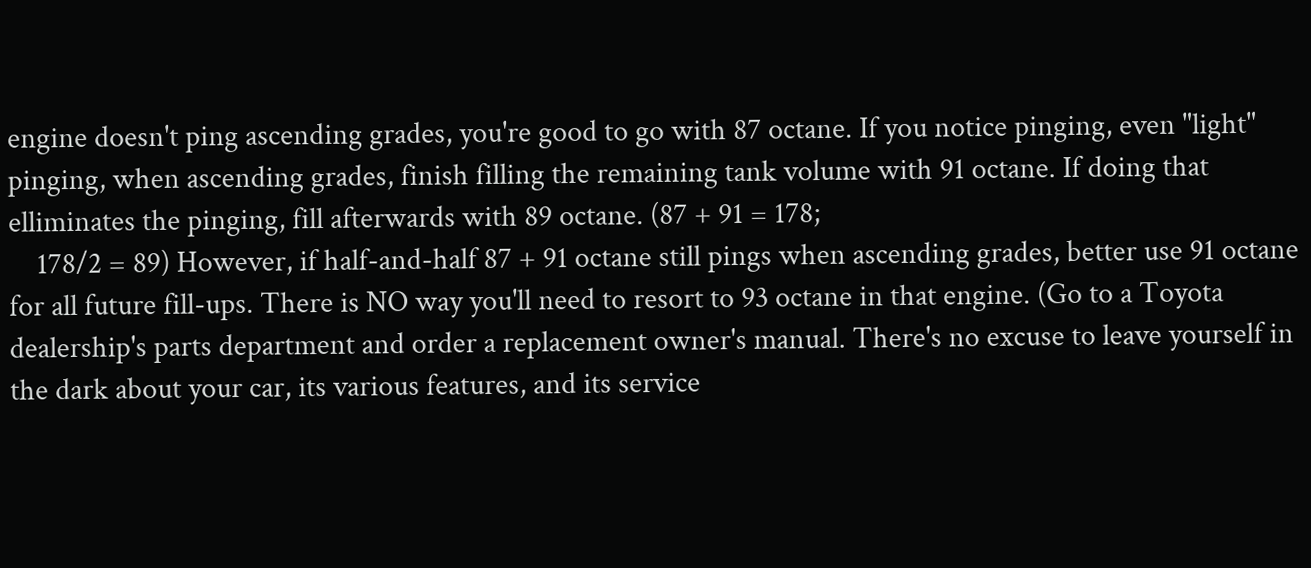engine doesn't ping ascending grades, you're good to go with 87 octane. If you notice pinging, even "light" pinging, when ascending grades, finish filling the remaining tank volume with 91 octane. If doing that elliminates the pinging, fill afterwards with 89 octane. (87 + 91 = 178;
    178/2 = 89) However, if half-and-half 87 + 91 octane still pings when ascending grades, better use 91 octane for all future fill-ups. There is NO way you'll need to resort to 93 octane in that engine. (Go to a Toyota dealership's parts department and order a replacement owner's manual. There's no excuse to leave yourself in the dark about your car, its various features, and its service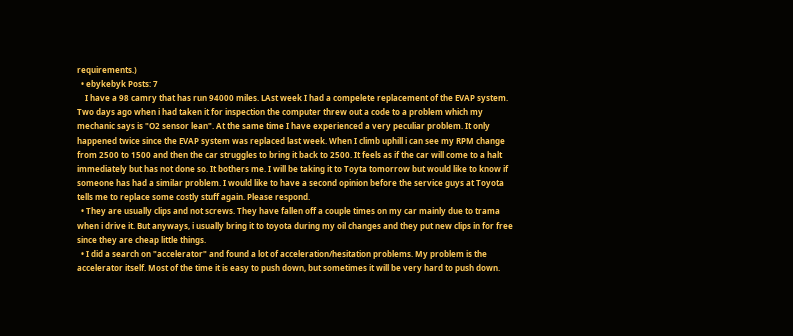requirements.)
  • ebykebyk Posts: 7
    I have a 98 camry that has run 94000 miles. LAst week I had a compelete replacement of the EVAP system. Two days ago when i had taken it for inspection the computer threw out a code to a problem which my mechanic says is "O2 sensor lean". At the same time I have experienced a very peculiar problem. It only happened twice since the EVAP system was replaced last week. When I climb uphill i can see my RPM change from 2500 to 1500 and then the car struggles to bring it back to 2500. It feels as if the car will come to a halt immediately but has not done so. It bothers me. I will be taking it to Toyta tomorrow but would like to know if someone has had a similar problem. I would like to have a second opinion before the service guys at Toyota tells me to replace some costly stuff again. Please respond.
  • They are usually clips and not screws. They have fallen off a couple times on my car mainly due to trama when i drive it. But anyways, i usually bring it to toyota during my oil changes and they put new clips in for free since they are cheap little things.
  • I did a search on "accelerator" and found a lot of acceleration/hesitation problems. My problem is the accelerator itself. Most of the time it is easy to push down, but sometimes it will be very hard to push down.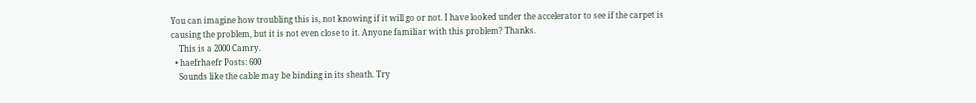You can imagine how troubling this is, not knowing if it will go or not. I have looked under the accelerator to see if the carpet is causing the problem, but it is not even close to it. Anyone familiar with this problem? Thanks.
    This is a 2000 Camry.
  • haefrhaefr Posts: 600
    Sounds like the cable may be binding in its sheath. Try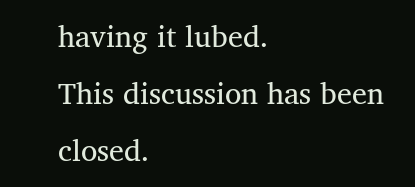having it lubed.
This discussion has been closed.